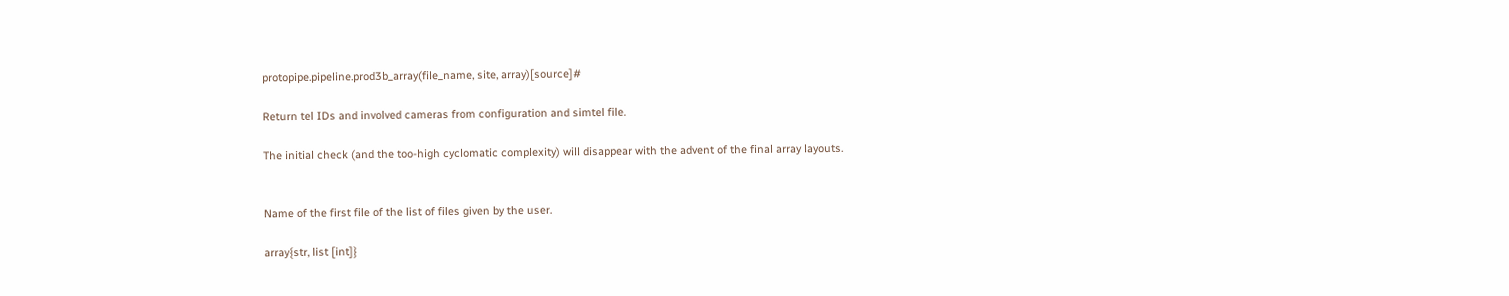protopipe.pipeline.prod3b_array(file_name, site, array)[source]#

Return tel IDs and involved cameras from configuration and simtel file.

The initial check (and the too-high cyclomatic complexity) will disappear with the advent of the final array layouts.


Name of the first file of the list of files given by the user.

array{str, list [int]}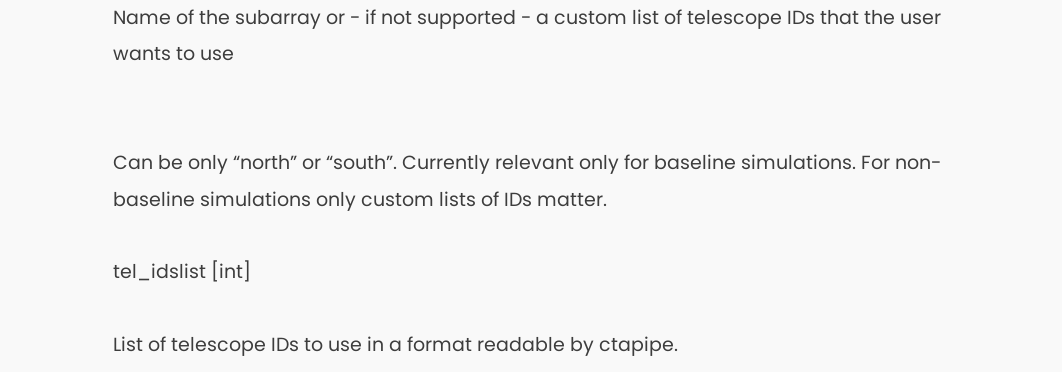Name of the subarray or - if not supported - a custom list of telescope IDs that the user wants to use


Can be only “north” or “south”. Currently relevant only for baseline simulations. For non-baseline simulations only custom lists of IDs matter.

tel_idslist [int]

List of telescope IDs to use in a format readable by ctapipe.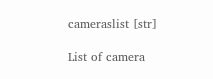cameraslist [str]

List of camera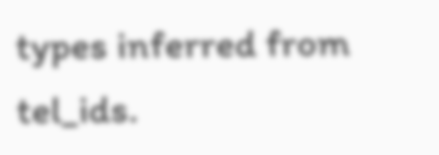types inferred from tel_ids.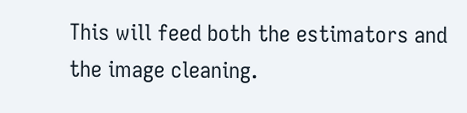This will feed both the estimators and the image cleaning.